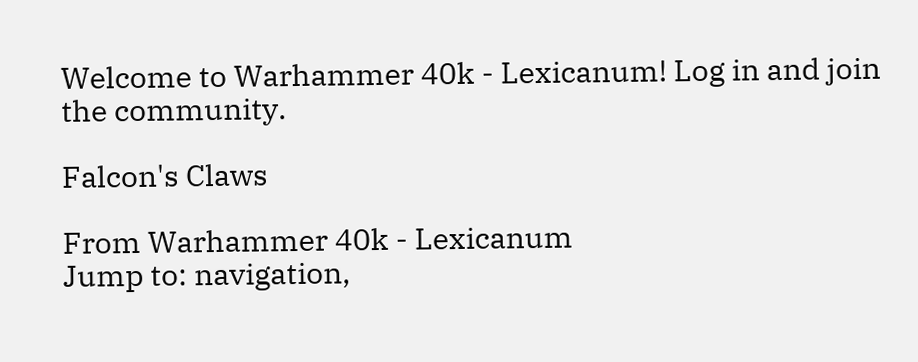Welcome to Warhammer 40k - Lexicanum! Log in and join the community.

Falcon's Claws

From Warhammer 40k - Lexicanum
Jump to: navigation,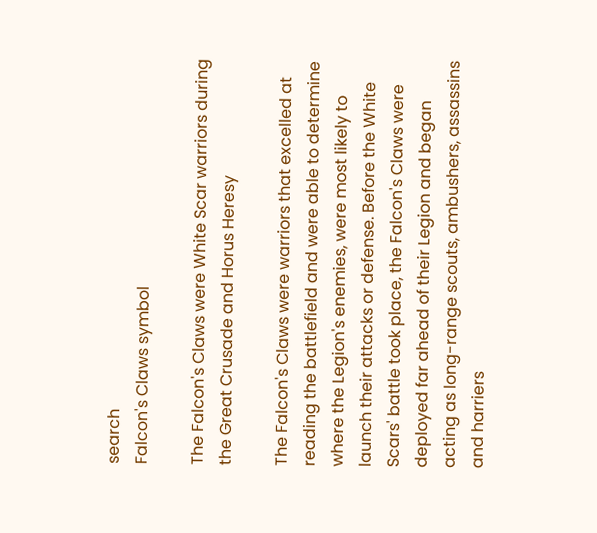search
Falcon's Claws symbol

The Falcon's Claws were White Scar warriors during the Great Crusade and Horus Heresy

The Falcon's Claws were warriors that excelled at reading the battlefield and were able to determine where the Legion's enemies, were most likely to launch their attacks or defense. Before the White Scars' battle took place, the Falcon's Claws were deployed far ahead of their Legion and began acting as long-range scouts, ambushers, assassins and harriers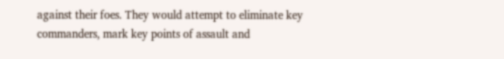against their foes. They would attempt to eliminate key commanders, mark key points of assault and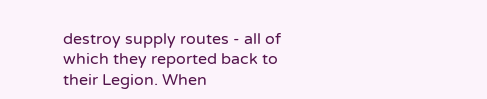destroy supply routes - all of which they reported back to their Legion. When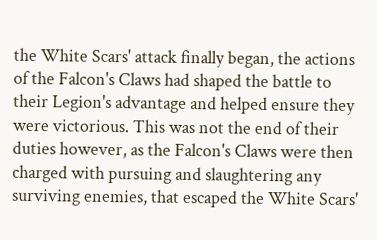the White Scars' attack finally began, the actions of the Falcon's Claws had shaped the battle to their Legion's advantage and helped ensure they were victorious. This was not the end of their duties however, as the Falcon's Claws were then charged with pursuing and slaughtering any surviving enemies, that escaped the White Scars'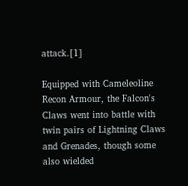attack.[1]

Equipped with Cameleoline Recon Armour, the Falcon's Claws went into battle with twin pairs of Lightning Claws and Grenades, though some also wielded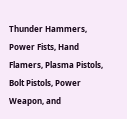Thunder Hammers, Power Fists, Hand Flamers, Plasma Pistols, Bolt Pistols, Power Weapon, and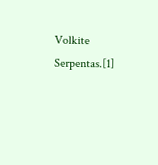Volkite Serpentas.[1]